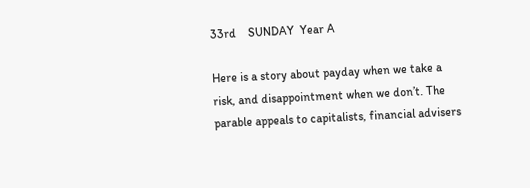33rd    SUNDAY  Year A

Here is a story about payday when we take a risk, and disappointment when we don’t. The parable appeals to capitalists, financial advisers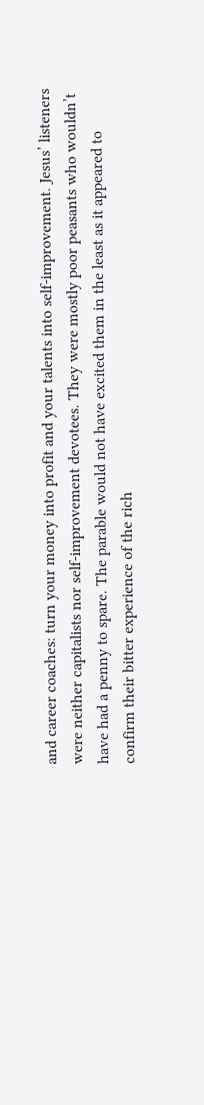and career coaches: turn your money into profit and your talents into self-improvement. Jesus’ listeners were neither capitalists nor self-improvement devotees. They were mostly poor peasants who wouldn’t have had a penny to spare. The parable would not have excited them in the least as it appeared to confirm their bitter experience of the rich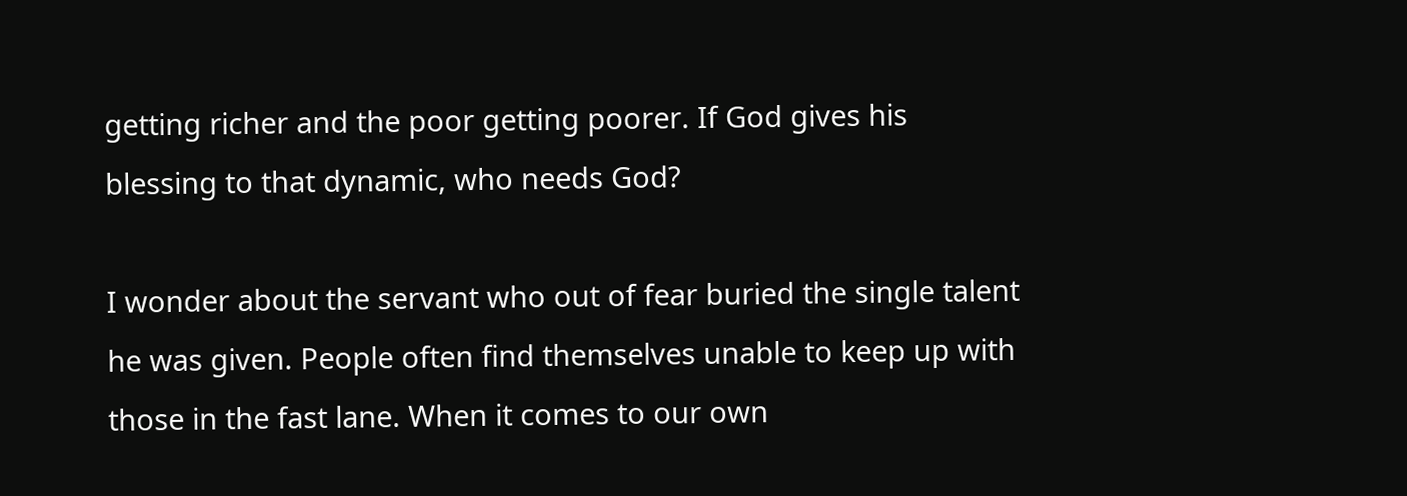getting richer and the poor getting poorer. If God gives his blessing to that dynamic, who needs God?

I wonder about the servant who out of fear buried the single talent he was given. People often find themselves unable to keep up with those in the fast lane. When it comes to our own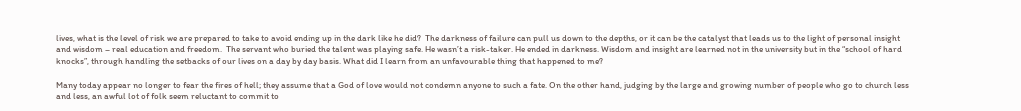lives, what is the level of risk we are prepared to take to avoid ending up in the dark like he did?  The darkness of failure can pull us down to the depths, or it can be the catalyst that leads us to the light of personal insight and wisdom – real education and freedom.  The servant who buried the talent was playing safe. He wasn’t a risk-taker. He ended in darkness. Wisdom and insight are learned not in the university but in the “school of hard knocks”, through handling the setbacks of our lives on a day by day basis. What did I learn from an unfavourable thing that happened to me?

Many today appear no longer to fear the fires of hell; they assume that a God of love would not condemn anyone to such a fate. On the other hand, judging by the large and growing number of people who go to church less and less, an awful lot of folk seem reluctant to commit to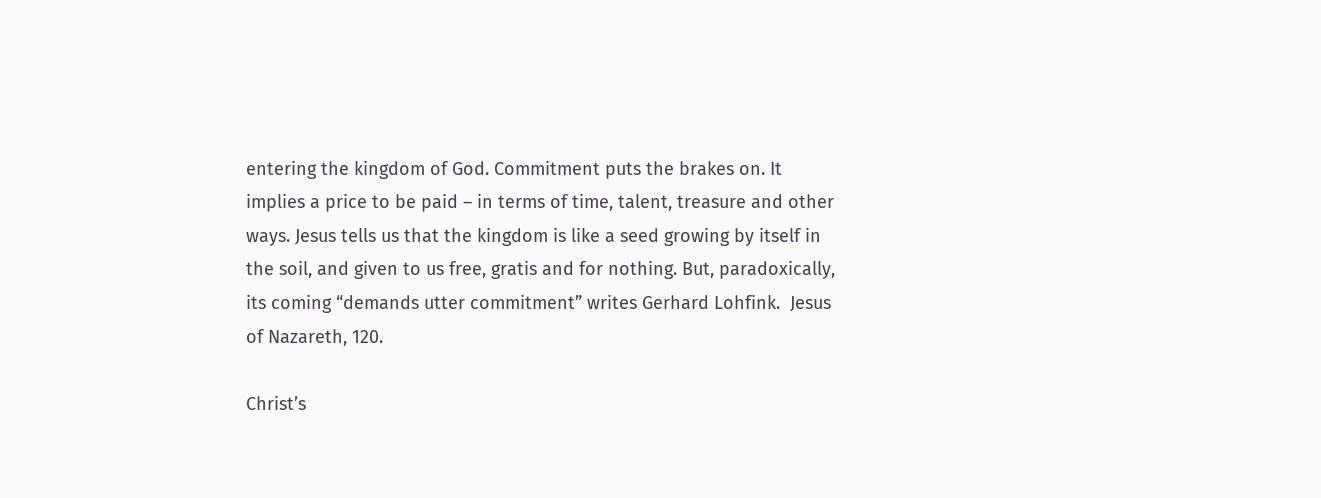entering the kingdom of God. Commitment puts the brakes on. It implies a price to be paid – in terms of time, talent, treasure and other ways. Jesus tells us that the kingdom is like a seed growing by itself in the soil, and given to us free, gratis and for nothing. But, paradoxically, its coming “demands utter commitment” writes Gerhard Lohfink.  Jesus of Nazareth, 120.

Christ’s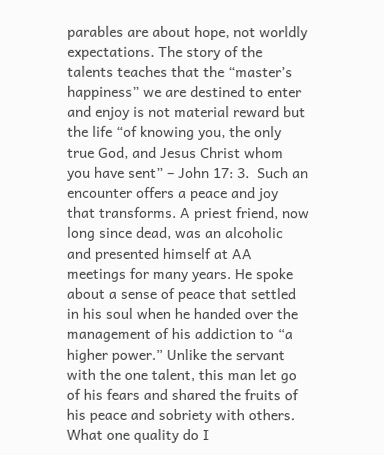parables are about hope, not worldly expectations. The story of the talents teaches that the “master’s happiness” we are destined to enter and enjoy is not material reward but the life “of knowing you, the only true God, and Jesus Christ whom you have sent” – John 17: 3.  Such an encounter offers a peace and joy that transforms. A priest friend, now long since dead, was an alcoholic and presented himself at AA meetings for many years. He spoke about a sense of peace that settled in his soul when he handed over the management of his addiction to “a higher power.” Unlike the servant with the one talent, this man let go of his fears and shared the fruits of his peace and sobriety with others. What one quality do I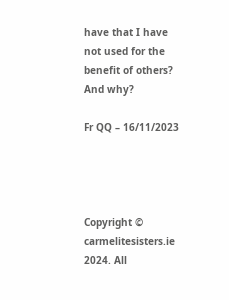have that I have not used for the benefit of others? And why?

Fr QQ – 16/11/2023




Copyright © carmelitesisters.ie 2024. All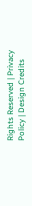Rights Reserved | Privacy Policy | Design Credits